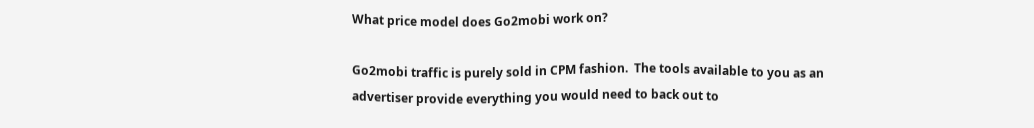What price model does Go2mobi work on?

Go2mobi traffic is purely sold in CPM fashion.  The tools available to you as an advertiser provide everything you would need to back out to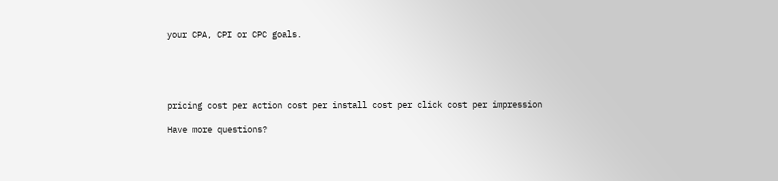your CPA, CPI or CPC goals.





pricing cost per action cost per install cost per click cost per impression

Have more questions?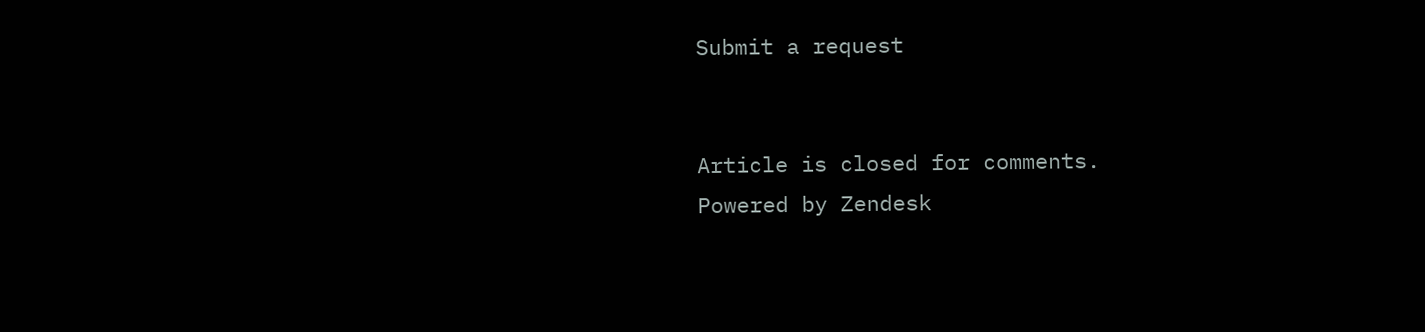Submit a request


Article is closed for comments.
Powered by Zendesk